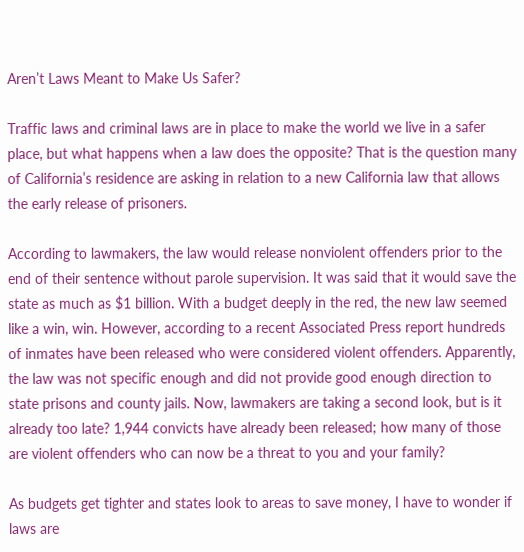Aren’t Laws Meant to Make Us Safer?

Traffic laws and criminal laws are in place to make the world we live in a safer place, but what happens when a law does the opposite? That is the question many of California’s residence are asking in relation to a new California law that allows the early release of prisoners.

According to lawmakers, the law would release nonviolent offenders prior to the end of their sentence without parole supervision. It was said that it would save the state as much as $1 billion. With a budget deeply in the red, the new law seemed like a win, win. However, according to a recent Associated Press report hundreds of inmates have been released who were considered violent offenders. Apparently, the law was not specific enough and did not provide good enough direction to state prisons and county jails. Now, lawmakers are taking a second look, but is it already too late? 1,944 convicts have already been released; how many of those are violent offenders who can now be a threat to you and your family?

As budgets get tighter and states look to areas to save money, I have to wonder if laws are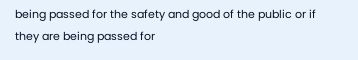being passed for the safety and good of the public or if they are being passed for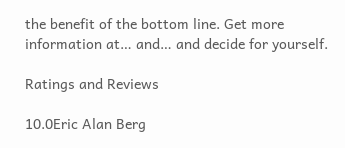the benefit of the bottom line. Get more information at… and… and decide for yourself.

Ratings and Reviews

10.0Eric Alan Berg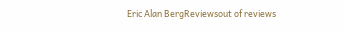Eric Alan BergReviewsout of reviews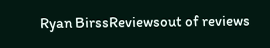Ryan BirssReviewsout of reviews